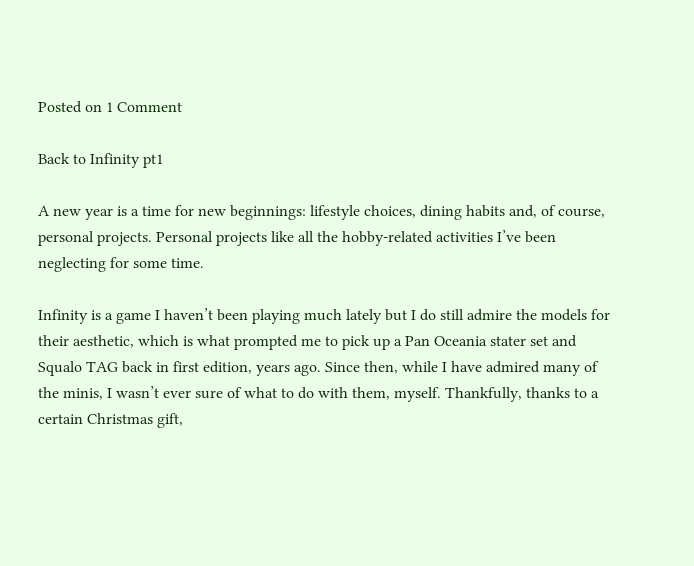Posted on 1 Comment

Back to Infinity pt1

A new year is a time for new beginnings: lifestyle choices, dining habits and, of course, personal projects. Personal projects like all the hobby-related activities I’ve been neglecting for some time.

Infinity is a game I haven’t been playing much lately but I do still admire the models for their aesthetic, which is what prompted me to pick up a Pan Oceania stater set and Squalo TAG back in first edition, years ago. Since then, while I have admired many of the minis, I wasn’t ever sure of what to do with them, myself. Thankfully, thanks to a certain Christmas gift,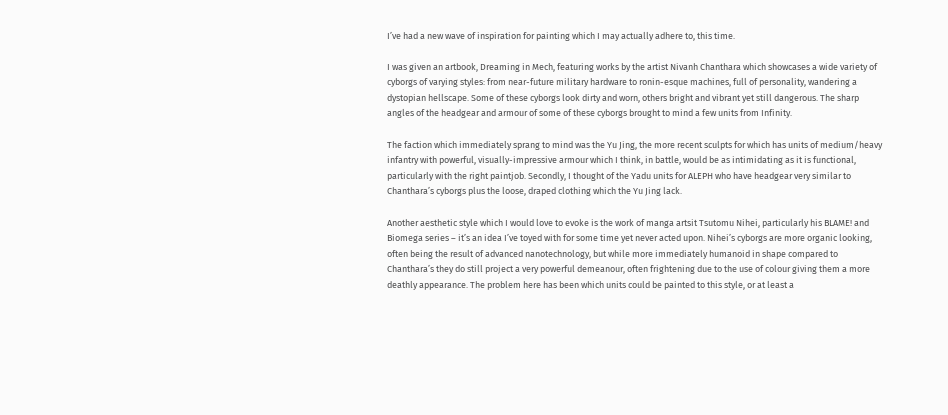I’ve had a new wave of inspiration for painting which I may actually adhere to, this time.

I was given an artbook, Dreaming in Mech, featuring works by the artist Nivanh Chanthara which showcases a wide variety of cyborgs of varying styles: from near-future military hardware to ronin-esque machines, full of personality, wandering a dystopian hellscape. Some of these cyborgs look dirty and worn, others bright and vibrant yet still dangerous. The sharp angles of the headgear and armour of some of these cyborgs brought to mind a few units from Infinity.

The faction which immediately sprang to mind was the Yu Jing, the more recent sculpts for which has units of medium/heavy infantry with powerful, visually-impressive armour which I think, in battle, would be as intimidating as it is functional, particularly with the right paintjob. Secondly, I thought of the Yadu units for ALEPH who have headgear very similar to Chanthara’s cyborgs plus the loose, draped clothing which the Yu Jing lack.

Another aesthetic style which I would love to evoke is the work of manga artsit Tsutomu Nihei, particularly his BLAME! and Biomega series – it’s an idea I’ve toyed with for some time yet never acted upon. Nihei’s cyborgs are more organic looking, often being the result of advanced nanotechnology, but while more immediately humanoid in shape compared to Chanthara’s they do still project a very powerful demeanour, often frightening due to the use of colour giving them a more deathly appearance. The problem here has been which units could be painted to this style, or at least a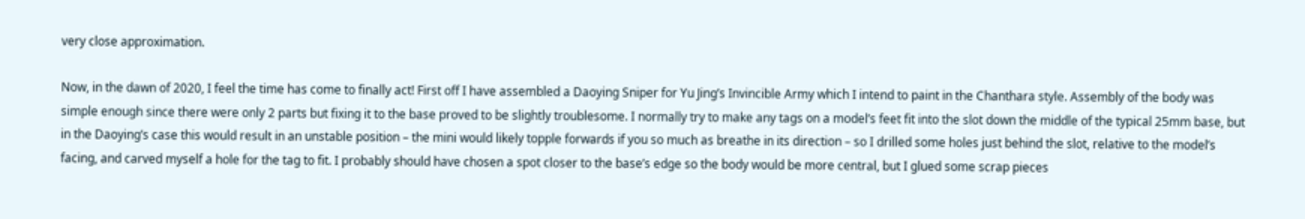very close approximation.

Now, in the dawn of 2020, I feel the time has come to finally act! First off I have assembled a Daoying Sniper for Yu Jing’s Invincible Army which I intend to paint in the Chanthara style. Assembly of the body was simple enough since there were only 2 parts but fixing it to the base proved to be slightly troublesome. I normally try to make any tags on a model’s feet fit into the slot down the middle of the typical 25mm base, but in the Daoying’s case this would result in an unstable position – the mini would likely topple forwards if you so much as breathe in its direction – so I drilled some holes just behind the slot, relative to the model’s facing, and carved myself a hole for the tag to fit. I probably should have chosen a spot closer to the base’s edge so the body would be more central, but I glued some scrap pieces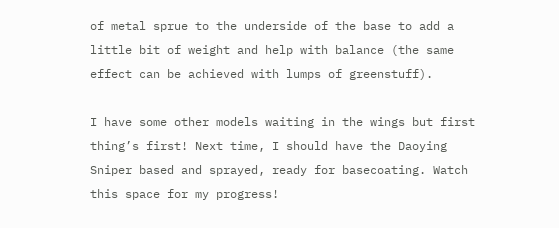of metal sprue to the underside of the base to add a little bit of weight and help with balance (the same effect can be achieved with lumps of greenstuff).

I have some other models waiting in the wings but first thing’s first! Next time, I should have the Daoying Sniper based and sprayed, ready for basecoating. Watch this space for my progress!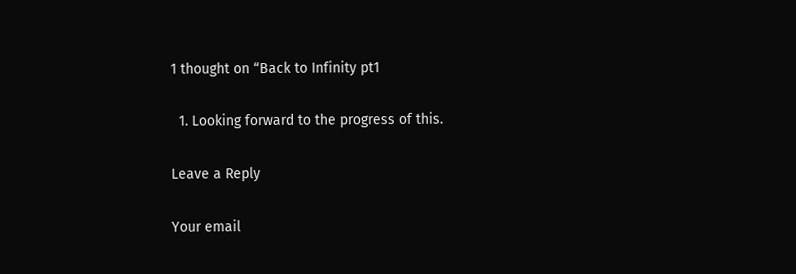1 thought on “Back to Infinity pt1

  1. Looking forward to the progress of this.

Leave a Reply

Your email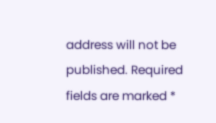address will not be published. Required fields are marked *